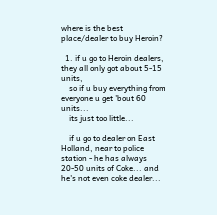where is the best place/dealer to buy Heroin?

  1. if u go to Heroin dealers, they all only got about 5-15 units,
    so if u buy everything from everyone u get 'bout 60 units...
    its just too little...

    if u go to dealer on East Holland, near to police station - he has always 20-50 units of Coke... and he's not even coke dealer...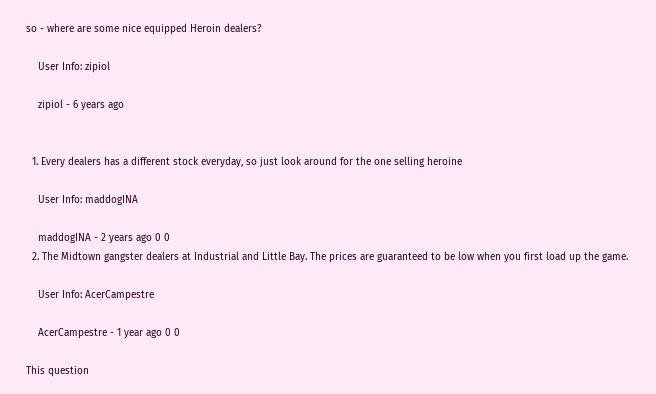so - where are some nice equipped Heroin dealers?

    User Info: zipiol

    zipiol - 6 years ago


  1. Every dealers has a different stock everyday, so just look around for the one selling heroine

    User Info: maddogINA

    maddogINA - 2 years ago 0 0
  2. The Midtown gangster dealers at Industrial and Little Bay. The prices are guaranteed to be low when you first load up the game.

    User Info: AcerCampestre

    AcerCampestre - 1 year ago 0 0

This question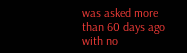was asked more than 60 days ago with no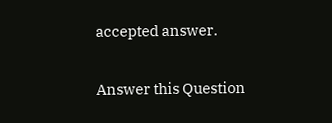accepted answer.

Answer this Question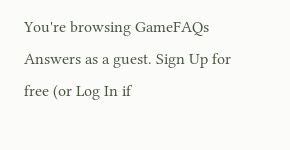You're browsing GameFAQs Answers as a guest. Sign Up for free (or Log In if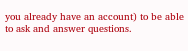you already have an account) to be able to ask and answer questions.